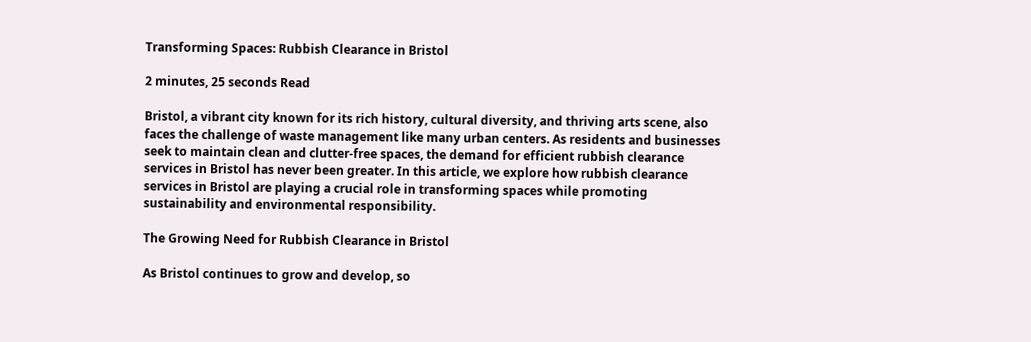Transforming Spaces: Rubbish Clearance in Bristol

2 minutes, 25 seconds Read

Bristol, a vibrant city known for its rich history, cultural diversity, and thriving arts scene, also faces the challenge of waste management like many urban centers. As residents and businesses seek to maintain clean and clutter-free spaces, the demand for efficient rubbish clearance services in Bristol has never been greater. In this article, we explore how rubbish clearance services in Bristol are playing a crucial role in transforming spaces while promoting sustainability and environmental responsibility.

The Growing Need for Rubbish Clearance in Bristol

As Bristol continues to grow and develop, so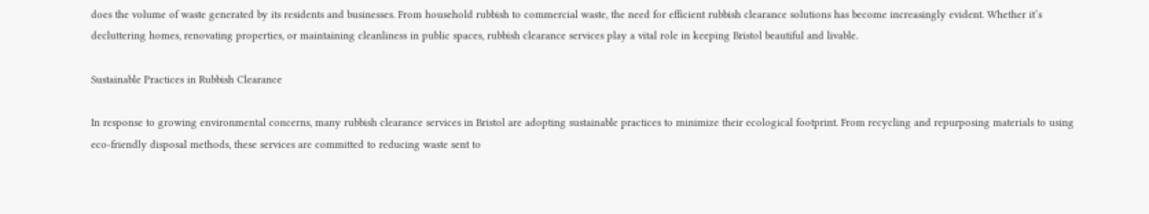does the volume of waste generated by its residents and businesses. From household rubbish to commercial waste, the need for efficient rubbish clearance solutions has become increasingly evident. Whether it’s decluttering homes, renovating properties, or maintaining cleanliness in public spaces, rubbish clearance services play a vital role in keeping Bristol beautiful and livable.

Sustainable Practices in Rubbish Clearance

In response to growing environmental concerns, many rubbish clearance services in Bristol are adopting sustainable practices to minimize their ecological footprint. From recycling and repurposing materials to using eco-friendly disposal methods, these services are committed to reducing waste sent to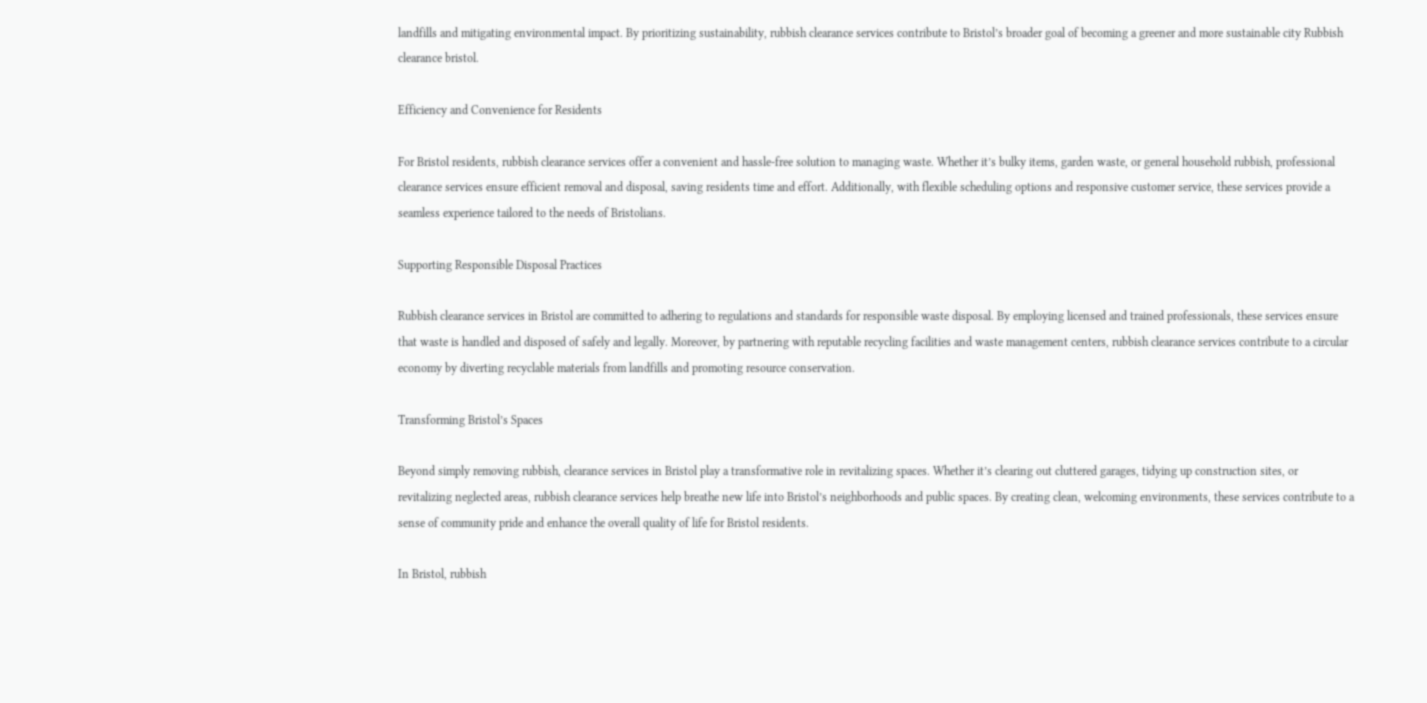landfills and mitigating environmental impact. By prioritizing sustainability, rubbish clearance services contribute to Bristol’s broader goal of becoming a greener and more sustainable city Rubbish clearance bristol.

Efficiency and Convenience for Residents

For Bristol residents, rubbish clearance services offer a convenient and hassle-free solution to managing waste. Whether it’s bulky items, garden waste, or general household rubbish, professional clearance services ensure efficient removal and disposal, saving residents time and effort. Additionally, with flexible scheduling options and responsive customer service, these services provide a seamless experience tailored to the needs of Bristolians.

Supporting Responsible Disposal Practices

Rubbish clearance services in Bristol are committed to adhering to regulations and standards for responsible waste disposal. By employing licensed and trained professionals, these services ensure that waste is handled and disposed of safely and legally. Moreover, by partnering with reputable recycling facilities and waste management centers, rubbish clearance services contribute to a circular economy by diverting recyclable materials from landfills and promoting resource conservation.

Transforming Bristol’s Spaces

Beyond simply removing rubbish, clearance services in Bristol play a transformative role in revitalizing spaces. Whether it’s clearing out cluttered garages, tidying up construction sites, or revitalizing neglected areas, rubbish clearance services help breathe new life into Bristol’s neighborhoods and public spaces. By creating clean, welcoming environments, these services contribute to a sense of community pride and enhance the overall quality of life for Bristol residents.

In Bristol, rubbish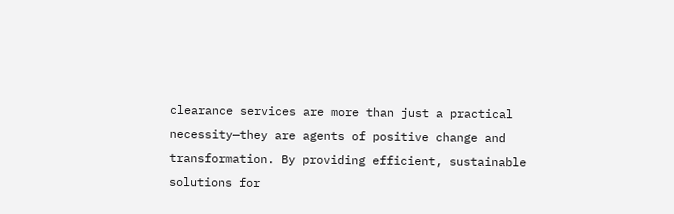clearance services are more than just a practical necessity—they are agents of positive change and transformation. By providing efficient, sustainable solutions for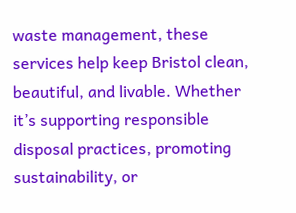waste management, these services help keep Bristol clean, beautiful, and livable. Whether it’s supporting responsible disposal practices, promoting sustainability, or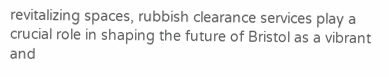revitalizing spaces, rubbish clearance services play a crucial role in shaping the future of Bristol as a vibrant and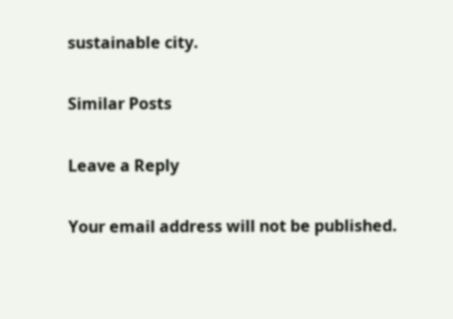sustainable city.

Similar Posts

Leave a Reply

Your email address will not be published.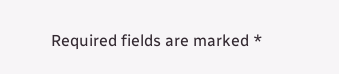Required fields are marked *